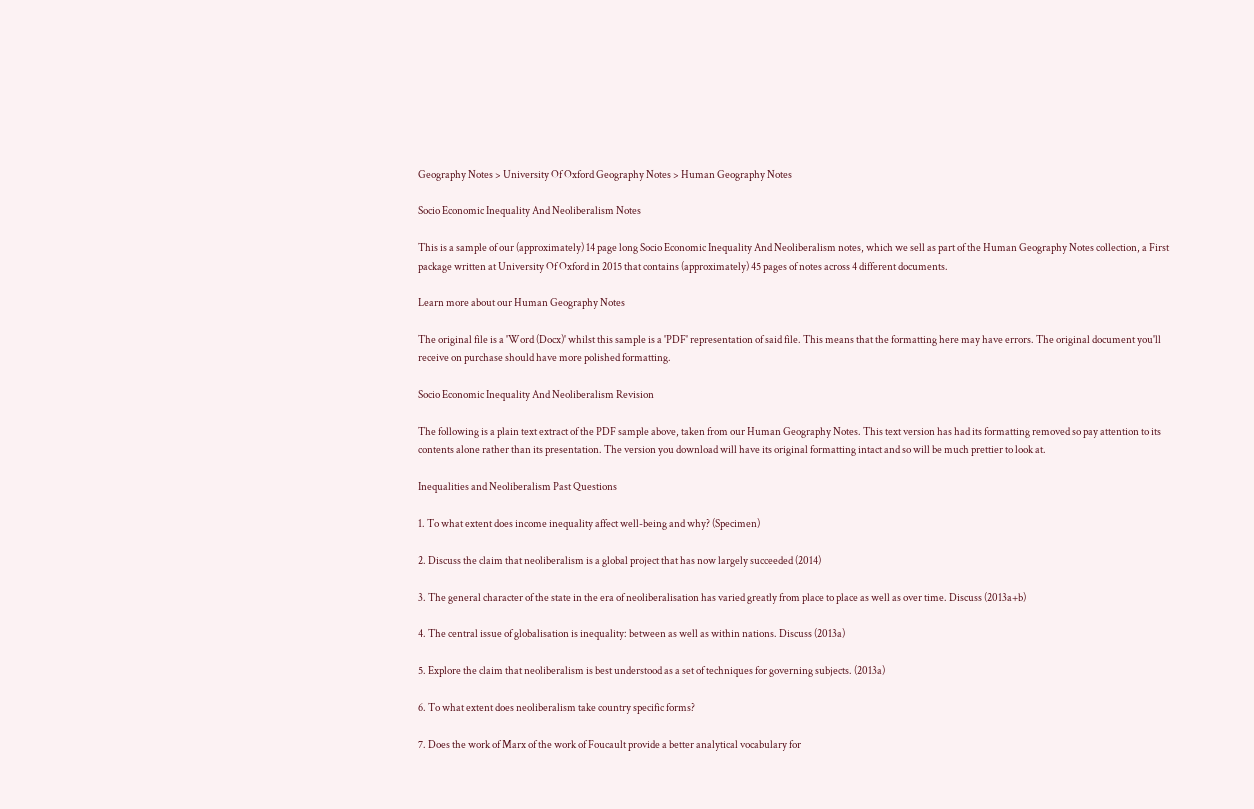Geography Notes > University Of Oxford Geography Notes > Human Geography Notes

Socio Economic Inequality And Neoliberalism Notes

This is a sample of our (approximately) 14 page long Socio Economic Inequality And Neoliberalism notes, which we sell as part of the Human Geography Notes collection, a First package written at University Of Oxford in 2015 that contains (approximately) 45 pages of notes across 4 different documents.

Learn more about our Human Geography Notes

The original file is a 'Word (Docx)' whilst this sample is a 'PDF' representation of said file. This means that the formatting here may have errors. The original document you'll receive on purchase should have more polished formatting.

Socio Economic Inequality And Neoliberalism Revision

The following is a plain text extract of the PDF sample above, taken from our Human Geography Notes. This text version has had its formatting removed so pay attention to its contents alone rather than its presentation. The version you download will have its original formatting intact and so will be much prettier to look at.

Inequalities and Neoliberalism Past Questions

1. To what extent does income inequality affect well-being and why? (Specimen)

2. Discuss the claim that neoliberalism is a global project that has now largely succeeded (2014)

3. The general character of the state in the era of neoliberalisation has varied greatly from place to place as well as over time. Discuss (2013a+b)

4. The central issue of globalisation is inequality: between as well as within nations. Discuss (2013a)

5. Explore the claim that neoliberalism is best understood as a set of techniques for governing subjects. (2013a)

6. To what extent does neoliberalism take country specific forms?

7. Does the work of Marx of the work of Foucault provide a better analytical vocabulary for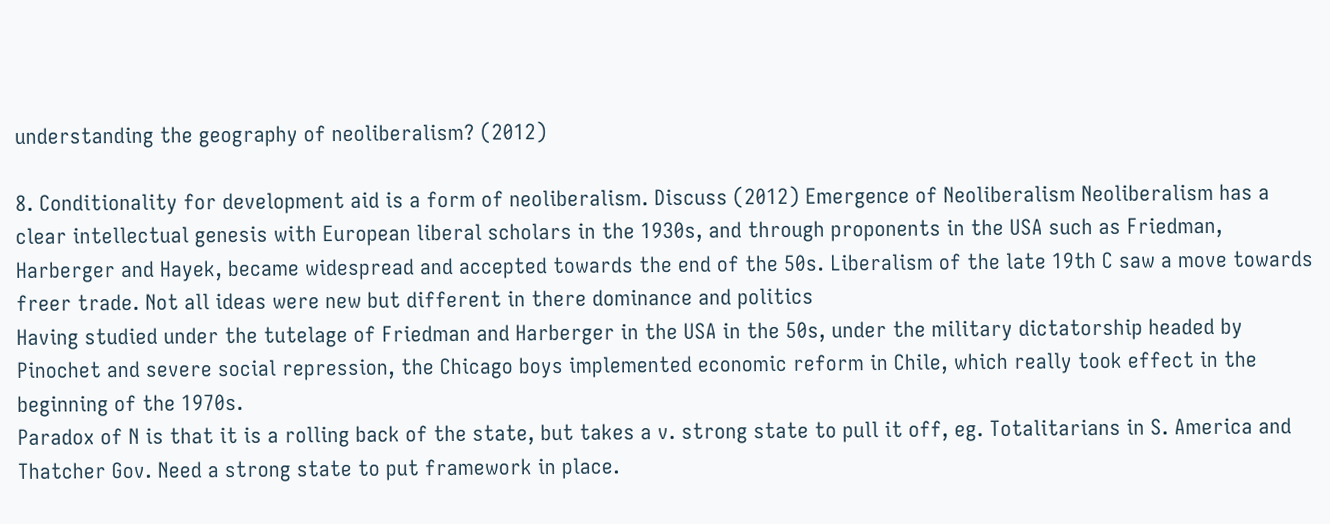understanding the geography of neoliberalism? (2012)

8. Conditionality for development aid is a form of neoliberalism. Discuss (2012) Emergence of Neoliberalism Neoliberalism has a clear intellectual genesis with European liberal scholars in the 1930s, and through proponents in the USA such as Friedman, Harberger and Hayek, became widespread and accepted towards the end of the 50s. Liberalism of the late 19th C saw a move towards freer trade. Not all ideas were new but different in there dominance and politics
Having studied under the tutelage of Friedman and Harberger in the USA in the 50s, under the military dictatorship headed by Pinochet and severe social repression, the Chicago boys implemented economic reform in Chile, which really took effect in the beginning of the 1970s.
Paradox of N is that it is a rolling back of the state, but takes a v. strong state to pull it off, eg. Totalitarians in S. America and Thatcher Gov. Need a strong state to put framework in place.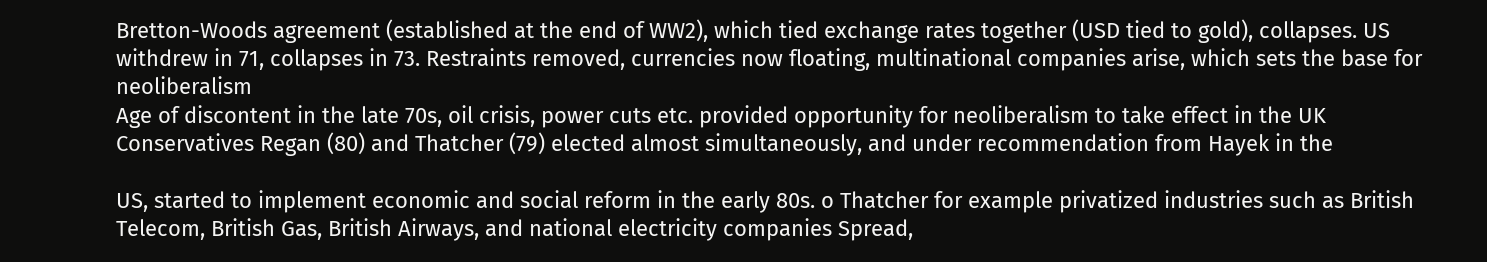Bretton-Woods agreement (established at the end of WW2), which tied exchange rates together (USD tied to gold), collapses. US withdrew in 71, collapses in 73. Restraints removed, currencies now floating, multinational companies arise, which sets the base for neoliberalism
Age of discontent in the late 70s, oil crisis, power cuts etc. provided opportunity for neoliberalism to take effect in the UK
Conservatives Regan (80) and Thatcher (79) elected almost simultaneously, and under recommendation from Hayek in the

US, started to implement economic and social reform in the early 80s. o Thatcher for example privatized industries such as British Telecom, British Gas, British Airways, and national electricity companies Spread,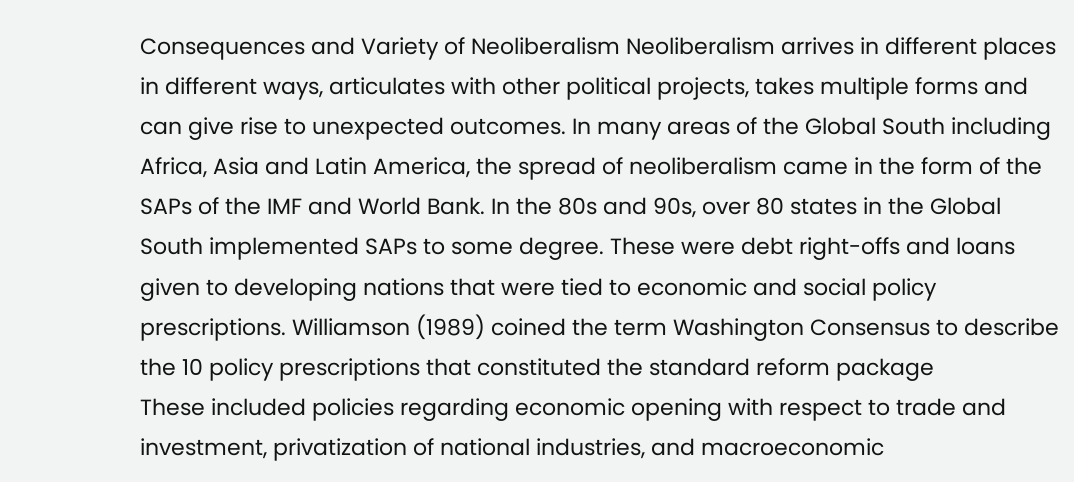Consequences and Variety of Neoliberalism Neoliberalism arrives in different places in different ways, articulates with other political projects, takes multiple forms and can give rise to unexpected outcomes. In many areas of the Global South including Africa, Asia and Latin America, the spread of neoliberalism came in the form of the SAPs of the IMF and World Bank. In the 80s and 90s, over 80 states in the Global South implemented SAPs to some degree. These were debt right-offs and loans given to developing nations that were tied to economic and social policy prescriptions. Williamson (1989) coined the term Washington Consensus to describe the 10 policy prescriptions that constituted the standard reform package
These included policies regarding economic opening with respect to trade and investment, privatization of national industries, and macroeconomic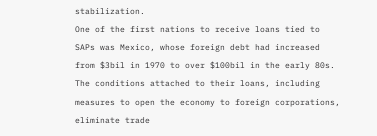stabilization.
One of the first nations to receive loans tied to SAPs was Mexico, whose foreign debt had increased from $3bil in 1970 to over $100bil in the early 80s. The conditions attached to their loans, including measures to open the economy to foreign corporations, eliminate trade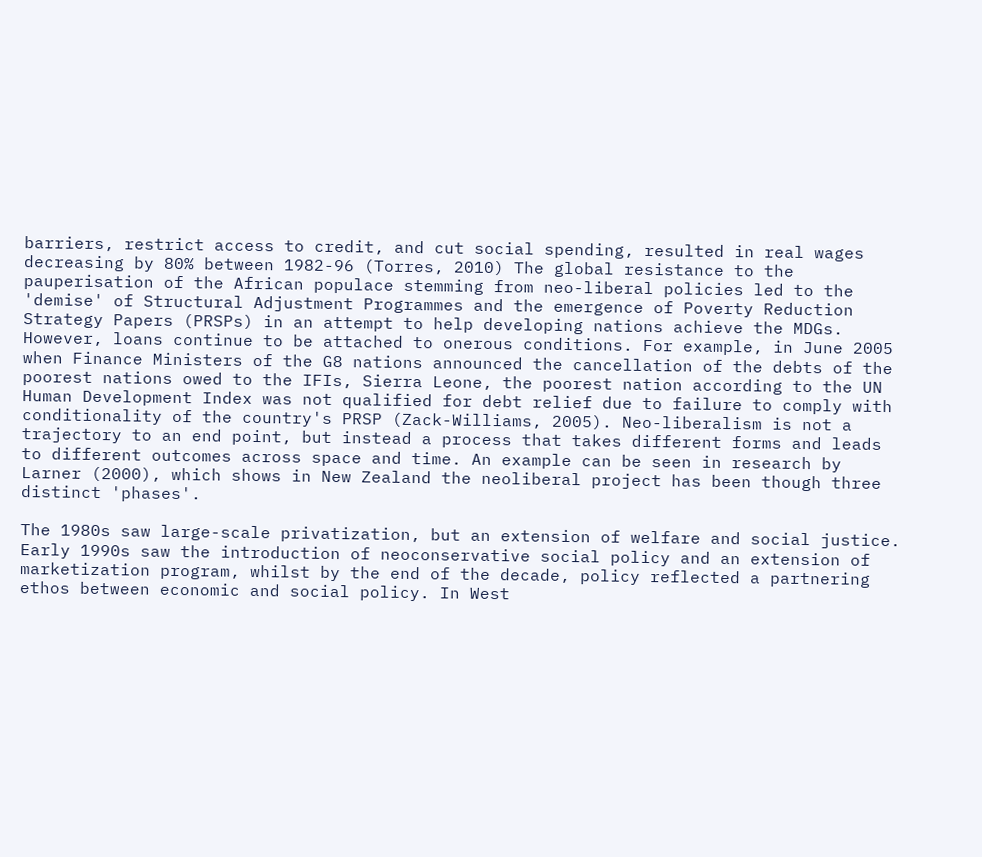barriers, restrict access to credit, and cut social spending, resulted in real wages decreasing by 80% between 1982-96 (Torres, 2010) The global resistance to the pauperisation of the African populace stemming from neo-liberal policies led to the 'demise' of Structural Adjustment Programmes and the emergence of Poverty Reduction Strategy Papers (PRSPs) in an attempt to help developing nations achieve the MDGs.
However, loans continue to be attached to onerous conditions. For example, in June 2005 when Finance Ministers of the G8 nations announced the cancellation of the debts of the poorest nations owed to the IFIs, Sierra Leone, the poorest nation according to the UN Human Development Index was not qualified for debt relief due to failure to comply with conditionality of the country's PRSP (Zack-Williams, 2005). Neo-liberalism is not a trajectory to an end point, but instead a process that takes different forms and leads to different outcomes across space and time. An example can be seen in research by Larner (2000), which shows in New Zealand the neoliberal project has been though three distinct 'phases'.

The 1980s saw large-scale privatization, but an extension of welfare and social justice. Early 1990s saw the introduction of neoconservative social policy and an extension of marketization program, whilst by the end of the decade, policy reflected a partnering ethos between economic and social policy. In West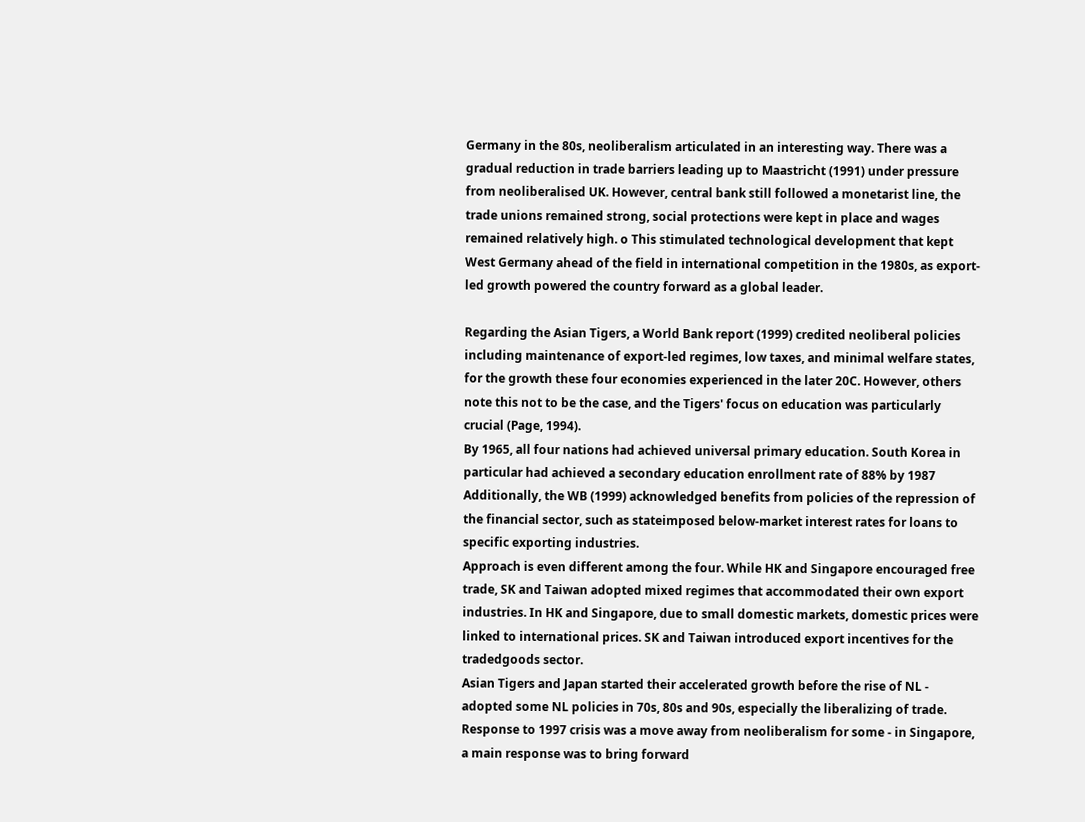Germany in the 80s, neoliberalism articulated in an interesting way. There was a gradual reduction in trade barriers leading up to Maastricht (1991) under pressure from neoliberalised UK. However, central bank still followed a monetarist line, the trade unions remained strong, social protections were kept in place and wages remained relatively high. o This stimulated technological development that kept West Germany ahead of the field in international competition in the 1980s, as export-led growth powered the country forward as a global leader.

Regarding the Asian Tigers, a World Bank report (1999) credited neoliberal policies including maintenance of export-led regimes, low taxes, and minimal welfare states, for the growth these four economies experienced in the later 20C. However, others note this not to be the case, and the Tigers' focus on education was particularly crucial (Page, 1994).
By 1965, all four nations had achieved universal primary education. South Korea in particular had achieved a secondary education enrollment rate of 88% by 1987
Additionally, the WB (1999) acknowledged benefits from policies of the repression of the financial sector, such as stateimposed below-market interest rates for loans to specific exporting industries.
Approach is even different among the four. While HK and Singapore encouraged free trade, SK and Taiwan adopted mixed regimes that accommodated their own export industries. In HK and Singapore, due to small domestic markets, domestic prices were linked to international prices. SK and Taiwan introduced export incentives for the tradedgoods sector.
Asian Tigers and Japan started their accelerated growth before the rise of NL - adopted some NL policies in 70s, 80s and 90s, especially the liberalizing of trade.
Response to 1997 crisis was a move away from neoliberalism for some - in Singapore, a main response was to bring forward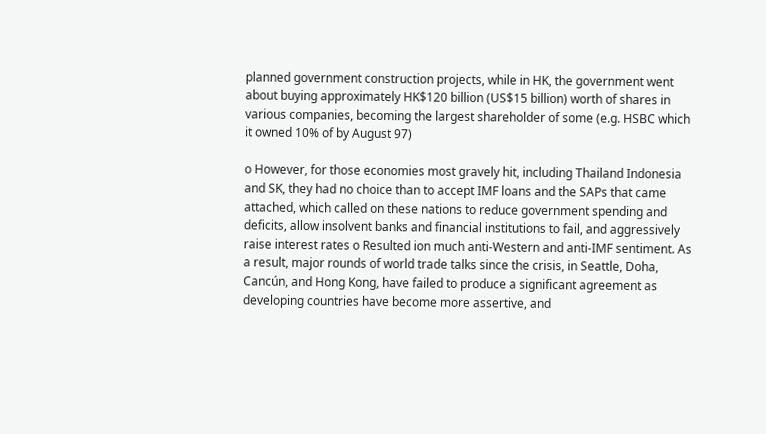planned government construction projects, while in HK, the government went about buying approximately HK$120 billion (US$15 billion) worth of shares in various companies, becoming the largest shareholder of some (e.g. HSBC which it owned 10% of by August 97)

o However, for those economies most gravely hit, including Thailand Indonesia and SK, they had no choice than to accept IMF loans and the SAPs that came attached, which called on these nations to reduce government spending and deficits, allow insolvent banks and financial institutions to fail, and aggressively raise interest rates o Resulted ion much anti-Western and anti-IMF sentiment. As a result, major rounds of world trade talks since the crisis, in Seattle, Doha, Cancún, and Hong Kong, have failed to produce a significant agreement as developing countries have become more assertive, and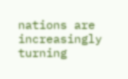nations are increasingly turning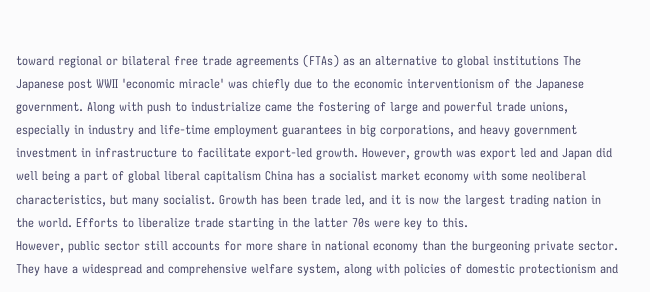toward regional or bilateral free trade agreements (FTAs) as an alternative to global institutions The Japanese post WWII 'economic miracle' was chiefly due to the economic interventionism of the Japanese government. Along with push to industrialize came the fostering of large and powerful trade unions, especially in industry and life-time employment guarantees in big corporations, and heavy government investment in infrastructure to facilitate export-led growth. However, growth was export led and Japan did well being a part of global liberal capitalism China has a socialist market economy with some neoliberal characteristics, but many socialist. Growth has been trade led, and it is now the largest trading nation in the world. Efforts to liberalize trade starting in the latter 70s were key to this.
However, public sector still accounts for more share in national economy than the burgeoning private sector. They have a widespread and comprehensive welfare system, along with policies of domestic protectionism and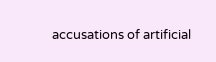accusations of artificial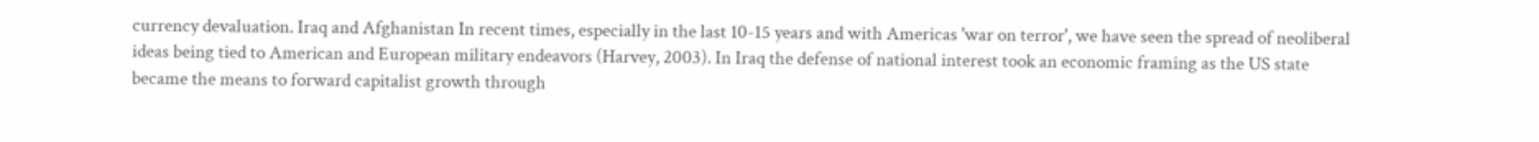currency devaluation. Iraq and Afghanistan In recent times, especially in the last 10-15 years and with Americas 'war on terror', we have seen the spread of neoliberal ideas being tied to American and European military endeavors (Harvey, 2003). In Iraq the defense of national interest took an economic framing as the US state became the means to forward capitalist growth through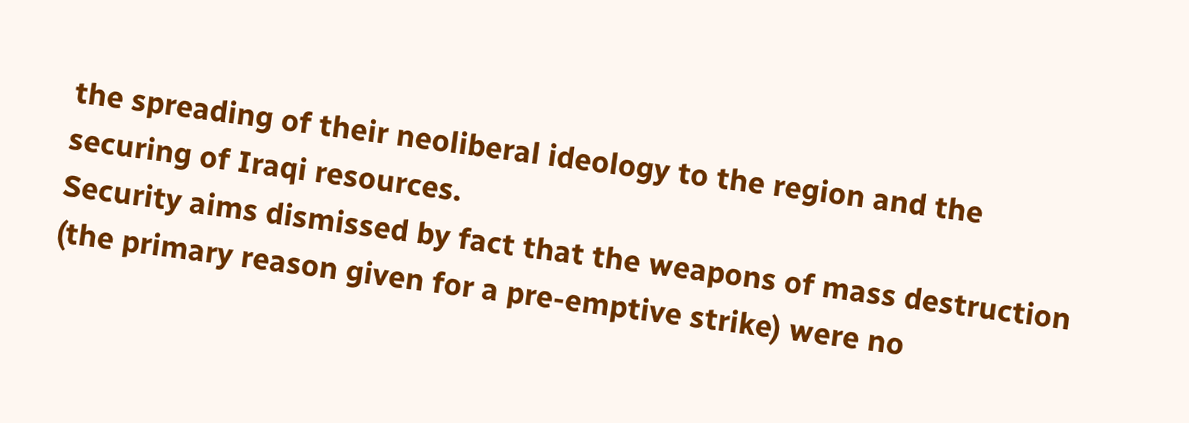the spreading of their neoliberal ideology to the region and the securing of Iraqi resources.
Security aims dismissed by fact that the weapons of mass destruction (the primary reason given for a pre-emptive strike) were no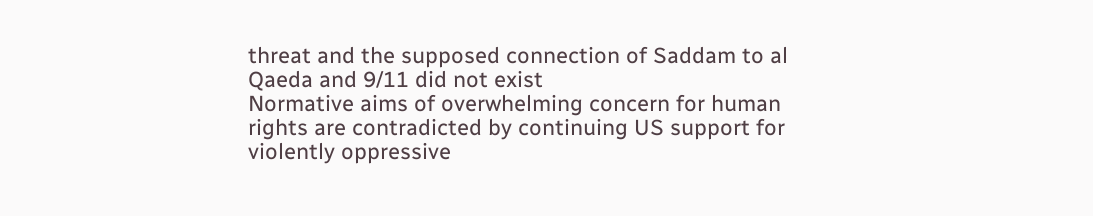threat and the supposed connection of Saddam to al Qaeda and 9/11 did not exist
Normative aims of overwhelming concern for human rights are contradicted by continuing US support for violently oppressive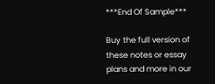***End Of Sample***

Buy the full version of these notes or essay plans and more in our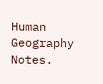Human Geography Notes.